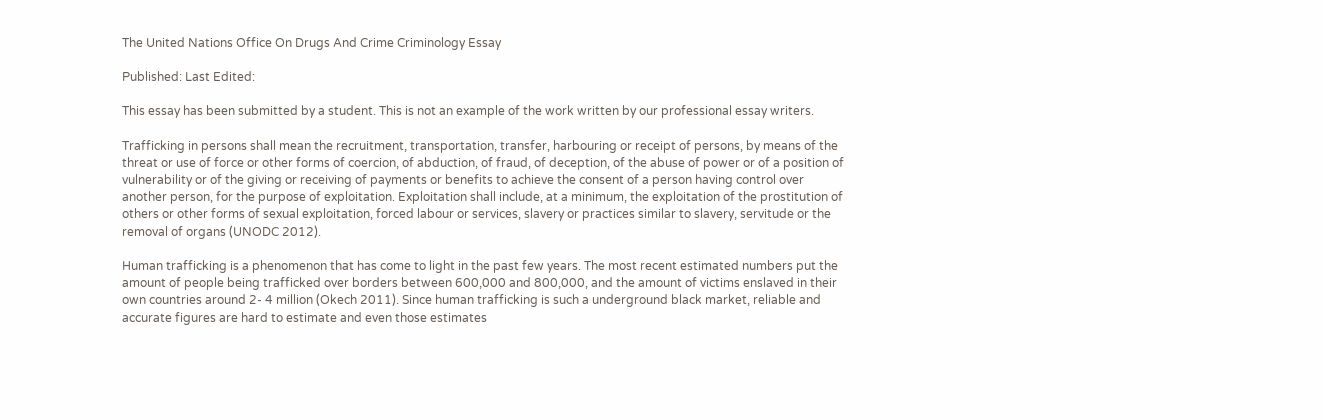The United Nations Office On Drugs And Crime Criminology Essay

Published: Last Edited:

This essay has been submitted by a student. This is not an example of the work written by our professional essay writers.

Trafficking in persons shall mean the recruitment, transportation, transfer, harbouring or receipt of persons, by means of the threat or use of force or other forms of coercion, of abduction, of fraud, of deception, of the abuse of power or of a position of vulnerability or of the giving or receiving of payments or benefits to achieve the consent of a person having control over another person, for the purpose of exploitation. Exploitation shall include, at a minimum, the exploitation of the prostitution of others or other forms of sexual exploitation, forced labour or services, slavery or practices similar to slavery, servitude or the removal of organs (UNODC 2012).

Human trafficking is a phenomenon that has come to light in the past few years. The most recent estimated numbers put the amount of people being trafficked over borders between 600,000 and 800,000, and the amount of victims enslaved in their own countries around 2- 4 million (Okech 2011). Since human trafficking is such a underground black market, reliable and accurate figures are hard to estimate and even those estimates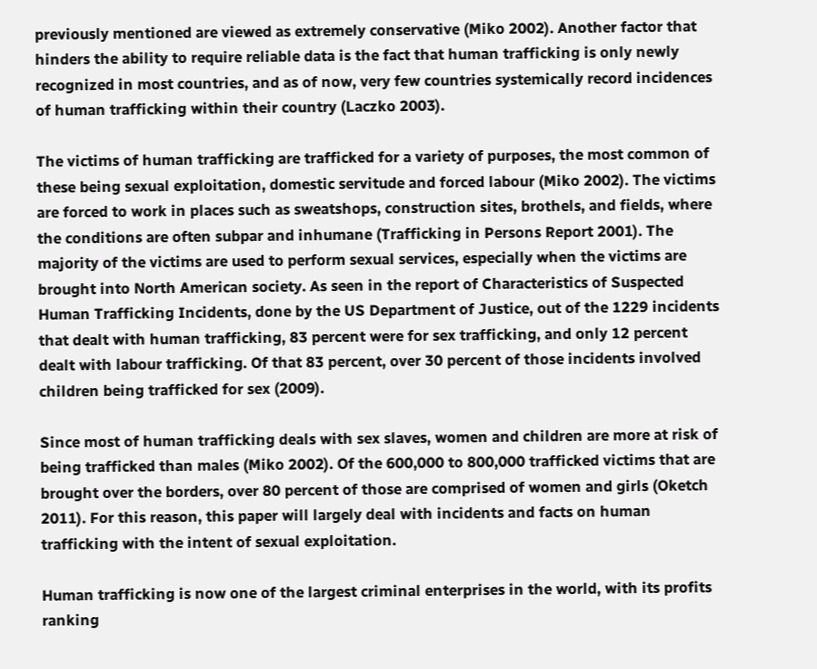previously mentioned are viewed as extremely conservative (Miko 2002). Another factor that hinders the ability to require reliable data is the fact that human trafficking is only newly recognized in most countries, and as of now, very few countries systemically record incidences of human trafficking within their country (Laczko 2003).

The victims of human trafficking are trafficked for a variety of purposes, the most common of these being sexual exploitation, domestic servitude and forced labour (Miko 2002). The victims are forced to work in places such as sweatshops, construction sites, brothels, and fields, where the conditions are often subpar and inhumane (Trafficking in Persons Report 2001). The majority of the victims are used to perform sexual services, especially when the victims are brought into North American society. As seen in the report of Characteristics of Suspected Human Trafficking Incidents, done by the US Department of Justice, out of the 1229 incidents that dealt with human trafficking, 83 percent were for sex trafficking, and only 12 percent dealt with labour trafficking. Of that 83 percent, over 30 percent of those incidents involved children being trafficked for sex (2009).

Since most of human trafficking deals with sex slaves, women and children are more at risk of being trafficked than males (Miko 2002). Of the 600,000 to 800,000 trafficked victims that are brought over the borders, over 80 percent of those are comprised of women and girls (Oketch 2011). For this reason, this paper will largely deal with incidents and facts on human trafficking with the intent of sexual exploitation.

Human trafficking is now one of the largest criminal enterprises in the world, with its profits ranking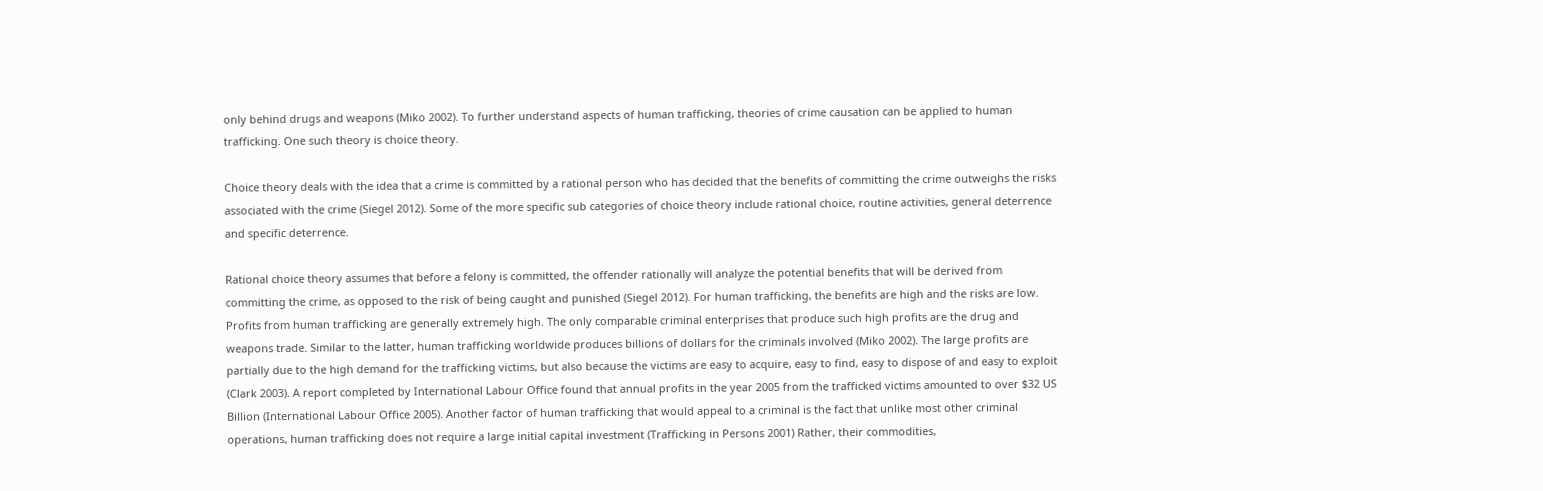only behind drugs and weapons (Miko 2002). To further understand aspects of human trafficking, theories of crime causation can be applied to human trafficking. One such theory is choice theory.

Choice theory deals with the idea that a crime is committed by a rational person who has decided that the benefits of committing the crime outweighs the risks associated with the crime (Siegel 2012). Some of the more specific sub categories of choice theory include rational choice, routine activities, general deterrence and specific deterrence.

Rational choice theory assumes that before a felony is committed, the offender rationally will analyze the potential benefits that will be derived from committing the crime, as opposed to the risk of being caught and punished (Siegel 2012). For human trafficking, the benefits are high and the risks are low. Profits from human trafficking are generally extremely high. The only comparable criminal enterprises that produce such high profits are the drug and weapons trade. Similar to the latter, human trafficking worldwide produces billions of dollars for the criminals involved (Miko 2002). The large profits are partially due to the high demand for the trafficking victims, but also because the victims are easy to acquire, easy to find, easy to dispose of and easy to exploit (Clark 2003). A report completed by International Labour Office found that annual profits in the year 2005 from the trafficked victims amounted to over $32 US Billion (International Labour Office 2005). Another factor of human trafficking that would appeal to a criminal is the fact that unlike most other criminal operations, human trafficking does not require a large initial capital investment (Trafficking in Persons 2001) Rather, their commodities,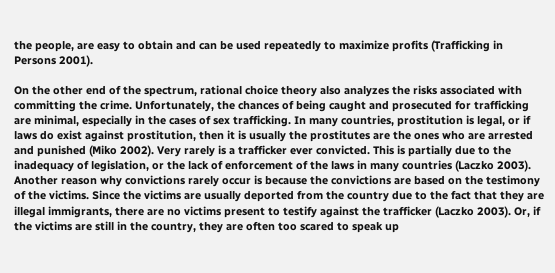the people, are easy to obtain and can be used repeatedly to maximize profits (Trafficking in Persons 2001).

On the other end of the spectrum, rational choice theory also analyzes the risks associated with committing the crime. Unfortunately, the chances of being caught and prosecuted for trafficking are minimal, especially in the cases of sex trafficking. In many countries, prostitution is legal, or if laws do exist against prostitution, then it is usually the prostitutes are the ones who are arrested and punished (Miko 2002). Very rarely is a trafficker ever convicted. This is partially due to the inadequacy of legislation, or the lack of enforcement of the laws in many countries (Laczko 2003). Another reason why convictions rarely occur is because the convictions are based on the testimony of the victims. Since the victims are usually deported from the country due to the fact that they are illegal immigrants, there are no victims present to testify against the trafficker (Laczko 2003). Or, if the victims are still in the country, they are often too scared to speak up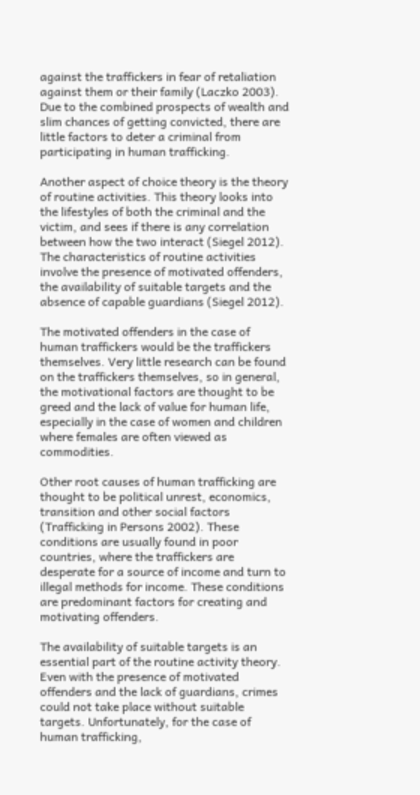against the traffickers in fear of retaliation against them or their family (Laczko 2003). Due to the combined prospects of wealth and slim chances of getting convicted, there are little factors to deter a criminal from participating in human trafficking.

Another aspect of choice theory is the theory of routine activities. This theory looks into the lifestyles of both the criminal and the victim, and sees if there is any correlation between how the two interact (Siegel 2012). The characteristics of routine activities involve the presence of motivated offenders, the availability of suitable targets and the absence of capable guardians (Siegel 2012).

The motivated offenders in the case of human traffickers would be the traffickers themselves. Very little research can be found on the traffickers themselves, so in general, the motivational factors are thought to be greed and the lack of value for human life, especially in the case of women and children where females are often viewed as commodities.

Other root causes of human trafficking are thought to be political unrest, economics, transition and other social factors (Trafficking in Persons 2002). These conditions are usually found in poor countries, where the traffickers are desperate for a source of income and turn to illegal methods for income. These conditions are predominant factors for creating and motivating offenders.

The availability of suitable targets is an essential part of the routine activity theory. Even with the presence of motivated offenders and the lack of guardians, crimes could not take place without suitable targets. Unfortunately, for the case of human trafficking,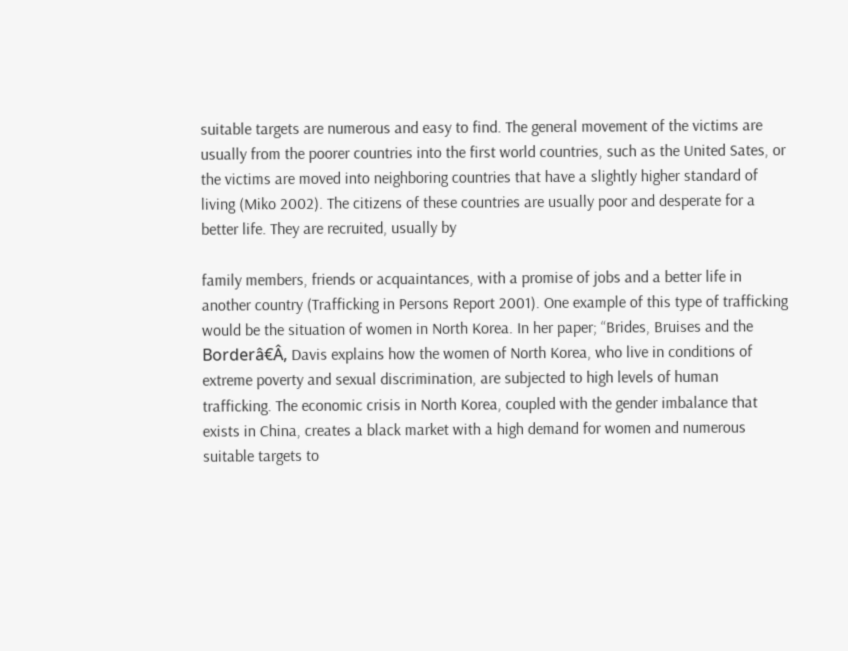suitable targets are numerous and easy to find. The general movement of the victims are usually from the poorer countries into the first world countries, such as the United Sates, or the victims are moved into neighboring countries that have a slightly higher standard of living (Miko 2002). The citizens of these countries are usually poor and desperate for a better life. They are recruited, usually by

family members, friends or acquaintances, with a promise of jobs and a better life in another country (Trafficking in Persons Report 2001). One example of this type of trafficking would be the situation of women in North Korea. In her paper; “Brides, Bruises and the Borderâ€Â, Davis explains how the women of North Korea, who live in conditions of extreme poverty and sexual discrimination, are subjected to high levels of human trafficking. The economic crisis in North Korea, coupled with the gender imbalance that exists in China, creates a black market with a high demand for women and numerous suitable targets to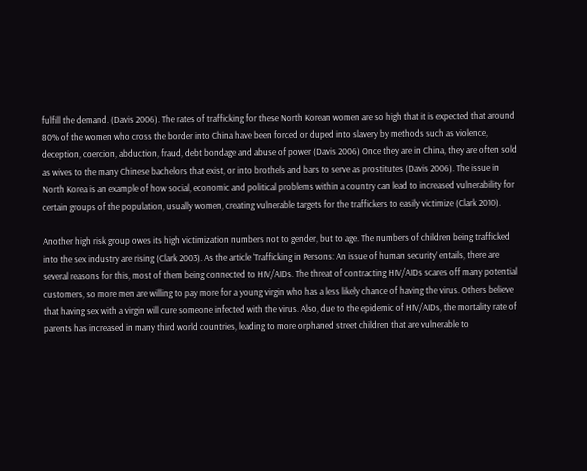fulfill the demand. (Davis 2006). The rates of trafficking for these North Korean women are so high that it is expected that around 80% of the women who cross the border into China have been forced or duped into slavery by methods such as violence, deception, coercion, abduction, fraud, debt bondage and abuse of power (Davis 2006) Once they are in China, they are often sold as wives to the many Chinese bachelors that exist, or into brothels and bars to serve as prostitutes (Davis 2006). The issue in North Korea is an example of how social, economic and political problems within a country can lead to increased vulnerability for certain groups of the population, usually women, creating vulnerable targets for the traffickers to easily victimize (Clark 2010).

Another high risk group owes its high victimization numbers not to gender, but to age. The numbers of children being trafficked into the sex industry are rising (Clark 2003). As the article ‘Trafficking in Persons: An issue of human security’ entails, there are several reasons for this, most of them being connected to HIV/AIDs. The threat of contracting HIV/AIDs scares off many potential customers, so more men are willing to pay more for a young virgin who has a less likely chance of having the virus. Others believe that having sex with a virgin will cure someone infected with the virus. Also, due to the epidemic of HIV/AIDs, the mortality rate of parents has increased in many third world countries, leading to more orphaned street children that are vulnerable to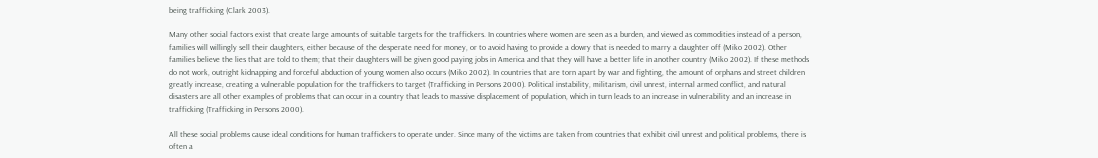being trafficking (Clark 2003).

Many other social factors exist that create large amounts of suitable targets for the traffickers. In countries where women are seen as a burden, and viewed as commodities instead of a person, families will willingly sell their daughters, either because of the desperate need for money, or to avoid having to provide a dowry that is needed to marry a daughter off (Miko 2002). Other families believe the lies that are told to them; that their daughters will be given good paying jobs in America and that they will have a better life in another country (Miko 2002). If these methods do not work, outright kidnapping and forceful abduction of young women also occurs (Miko 2002). In countries that are torn apart by war and fighting, the amount of orphans and street children greatly increase, creating a vulnerable population for the traffickers to target (Trafficking in Persons 2000). Political instability, militarism, civil unrest, internal armed conflict, and natural disasters are all other examples of problems that can occur in a country that leads to massive displacement of population, which in turn leads to an increase in vulnerability and an increase in trafficking (Trafficking in Persons 2000).

All these social problems cause ideal conditions for human traffickers to operate under. Since many of the victims are taken from countries that exhibit civil unrest and political problems, there is often a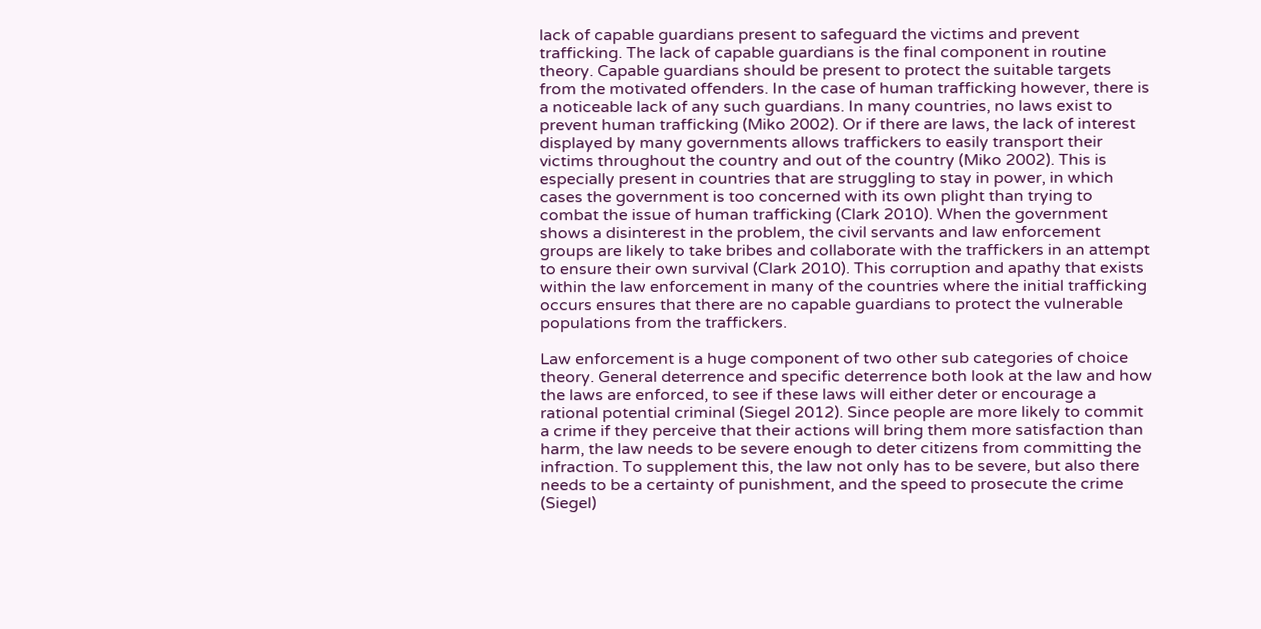lack of capable guardians present to safeguard the victims and prevent trafficking. The lack of capable guardians is the final component in routine theory. Capable guardians should be present to protect the suitable targets from the motivated offenders. In the case of human trafficking however, there is a noticeable lack of any such guardians. In many countries, no laws exist to prevent human trafficking (Miko 2002). Or if there are laws, the lack of interest displayed by many governments allows traffickers to easily transport their victims throughout the country and out of the country (Miko 2002). This is especially present in countries that are struggling to stay in power, in which cases the government is too concerned with its own plight than trying to combat the issue of human trafficking (Clark 2010). When the government shows a disinterest in the problem, the civil servants and law enforcement groups are likely to take bribes and collaborate with the traffickers in an attempt to ensure their own survival (Clark 2010). This corruption and apathy that exists within the law enforcement in many of the countries where the initial trafficking occurs ensures that there are no capable guardians to protect the vulnerable populations from the traffickers.

Law enforcement is a huge component of two other sub categories of choice theory. General deterrence and specific deterrence both look at the law and how the laws are enforced, to see if these laws will either deter or encourage a rational potential criminal (Siegel 2012). Since people are more likely to commit a crime if they perceive that their actions will bring them more satisfaction than harm, the law needs to be severe enough to deter citizens from committing the infraction. To supplement this, the law not only has to be severe, but also there needs to be a certainty of punishment, and the speed to prosecute the crime (Siegel)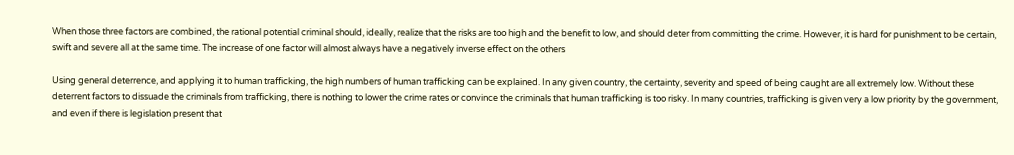When those three factors are combined, the rational potential criminal should, ideally, realize that the risks are too high and the benefit to low, and should deter from committing the crime. However, it is hard for punishment to be certain, swift and severe all at the same time. The increase of one factor will almost always have a negatively inverse effect on the others

Using general deterrence, and applying it to human trafficking, the high numbers of human trafficking can be explained. In any given country, the certainty, severity and speed of being caught are all extremely low. Without these deterrent factors to dissuade the criminals from trafficking, there is nothing to lower the crime rates or convince the criminals that human trafficking is too risky. In many countries, trafficking is given very a low priority by the government, and even if there is legislation present that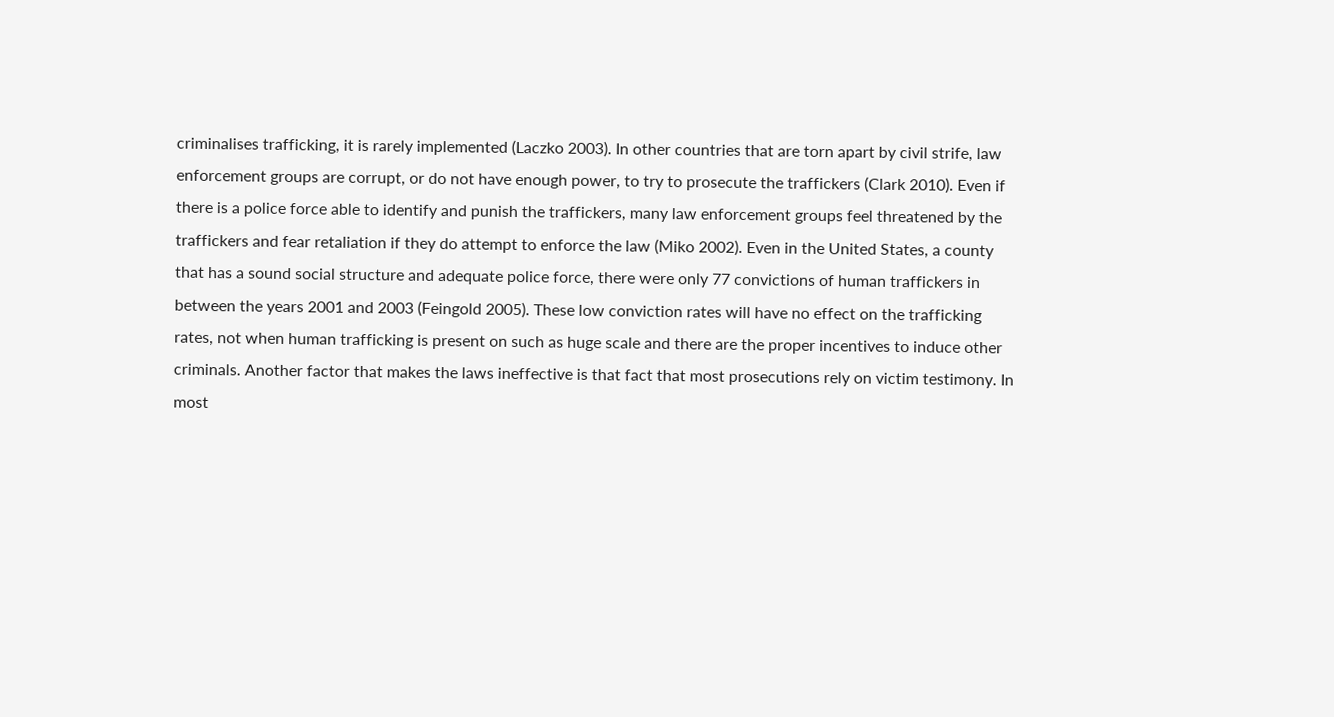criminalises trafficking, it is rarely implemented (Laczko 2003). In other countries that are torn apart by civil strife, law enforcement groups are corrupt, or do not have enough power, to try to prosecute the traffickers (Clark 2010). Even if there is a police force able to identify and punish the traffickers, many law enforcement groups feel threatened by the traffickers and fear retaliation if they do attempt to enforce the law (Miko 2002). Even in the United States, a county that has a sound social structure and adequate police force, there were only 77 convictions of human traffickers in between the years 2001 and 2003 (Feingold 2005). These low conviction rates will have no effect on the trafficking rates, not when human trafficking is present on such as huge scale and there are the proper incentives to induce other criminals. Another factor that makes the laws ineffective is that fact that most prosecutions rely on victim testimony. In most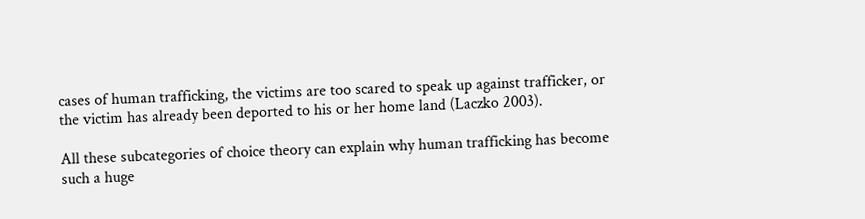cases of human trafficking, the victims are too scared to speak up against trafficker, or the victim has already been deported to his or her home land (Laczko 2003).

All these subcategories of choice theory can explain why human trafficking has become such a huge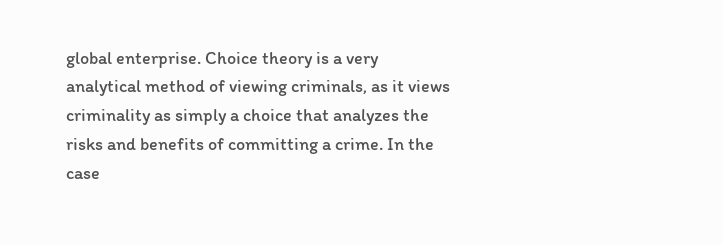global enterprise. Choice theory is a very analytical method of viewing criminals, as it views criminality as simply a choice that analyzes the risks and benefits of committing a crime. In the case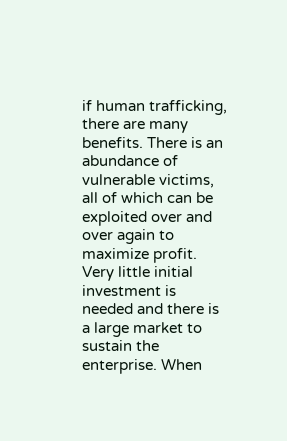if human trafficking, there are many benefits. There is an abundance of vulnerable victims, all of which can be exploited over and over again to maximize profit. Very little initial investment is needed and there is a large market to sustain the enterprise. When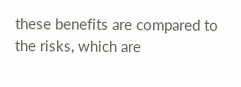these benefits are compared to the risks, which are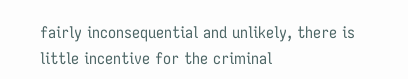fairly inconsequential and unlikely, there is little incentive for the criminal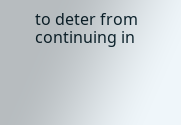to deter from continuing in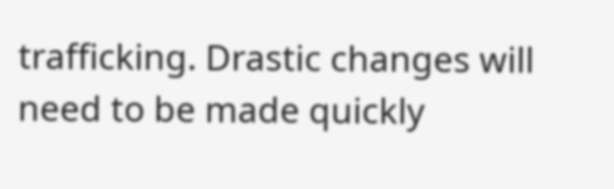trafficking. Drastic changes will need to be made quickly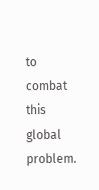to combat this global problem.